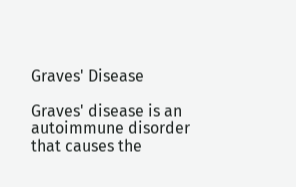Graves' Disease

Graves' disease is an autoimmune disorder that causes the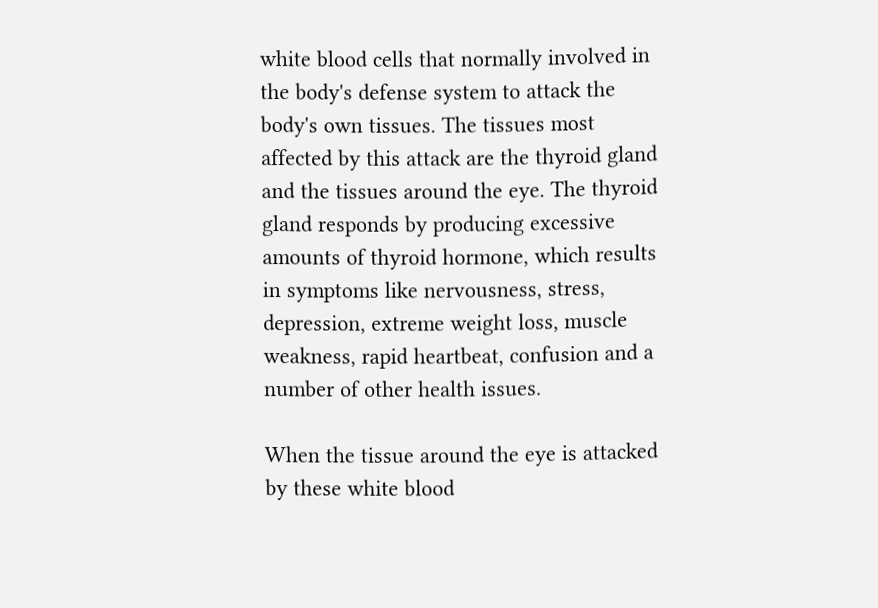white blood cells that normally involved in the body's defense system to attack the body's own tissues. The tissues most affected by this attack are the thyroid gland and the tissues around the eye. The thyroid gland responds by producing excessive amounts of thyroid hormone, which results in symptoms like nervousness, stress, depression, extreme weight loss, muscle weakness, rapid heartbeat, confusion and a number of other health issues.

When the tissue around the eye is attacked by these white blood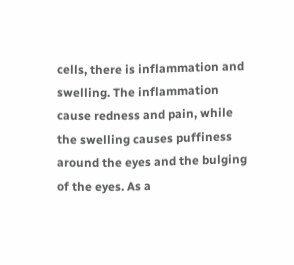cells, there is inflammation and swelling. The inflammation cause redness and pain, while the swelling causes puffiness around the eyes and the bulging of the eyes. As a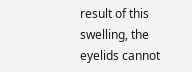result of this swelling, the eyelids cannot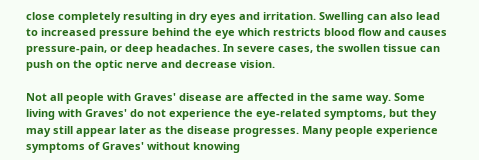close completely resulting in dry eyes and irritation. Swelling can also lead to increased pressure behind the eye which restricts blood flow and causes pressure-pain, or deep headaches. In severe cases, the swollen tissue can push on the optic nerve and decrease vision.

Not all people with Graves' disease are affected in the same way. Some living with Graves' do not experience the eye-related symptoms, but they may still appear later as the disease progresses. Many people experience symptoms of Graves' without knowing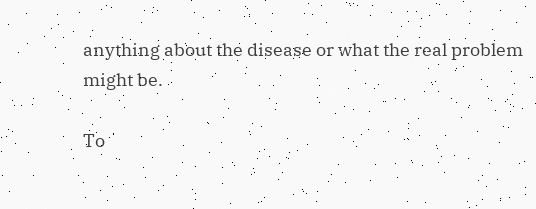anything about the disease or what the real problem might be.

To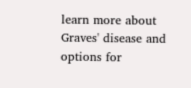learn more about Graves' disease and options for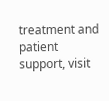treatment and patient support, visit